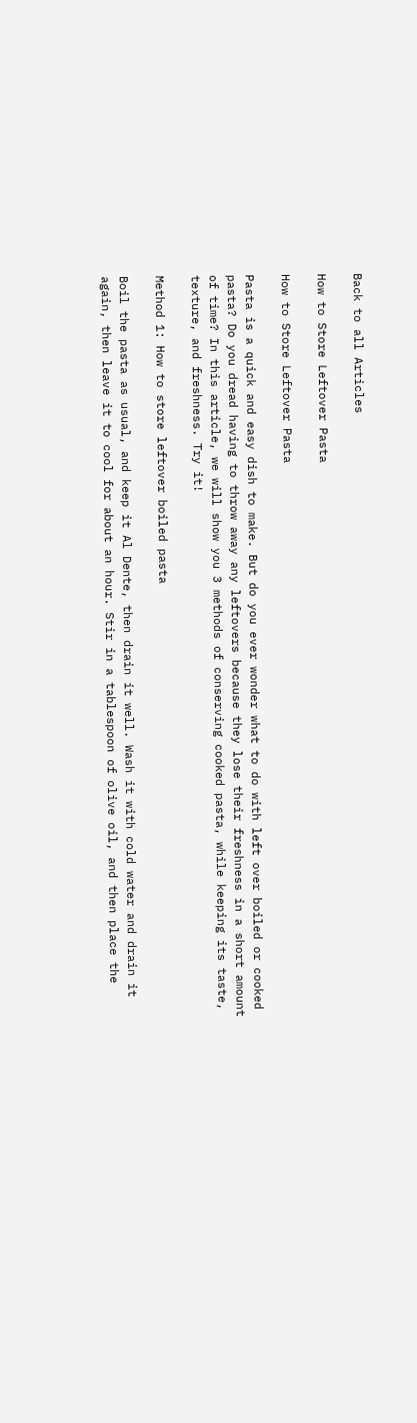Back to all Articles

How to Store Leftover Pasta

How to Store Leftover Pasta

Pasta is a quick and easy dish to make. But do you ever wonder what to do with left over boiled or cooked pasta? Do you dread having to throw away any leftovers because they lose their freshness in a short amount of time? In this article, we will show you 3 methods of conserving cooked pasta, while keeping its taste, texture, and freshness. Try it!

Method 1: How to store leftover boiled pasta

Boil the pasta as usual, and keep it Al Dente, then drain it well. Wash it with cold water and drain it again, then leave it to cool for about an hour. Stir in a tablespoon of olive oil, and then place the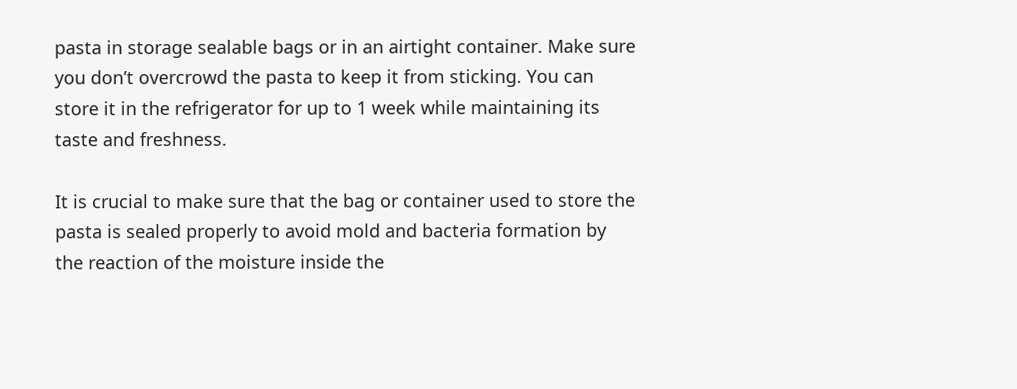pasta in storage sealable bags or in an airtight container. Make sure you don’t overcrowd the pasta to keep it from sticking. You can store it in the refrigerator for up to 1 week while maintaining its taste and freshness.

It is crucial to make sure that the bag or container used to store the pasta is sealed properly to avoid mold and bacteria formation by the reaction of the moisture inside the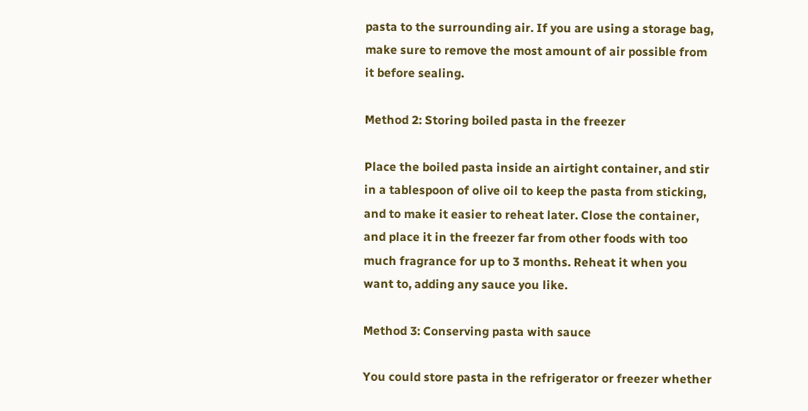pasta to the surrounding air. If you are using a storage bag, make sure to remove the most amount of air possible from it before sealing.

Method 2: Storing boiled pasta in the freezer

Place the boiled pasta inside an airtight container, and stir in a tablespoon of olive oil to keep the pasta from sticking, and to make it easier to reheat later. Close the container, and place it in the freezer far from other foods with too much fragrance for up to 3 months. Reheat it when you want to, adding any sauce you like.

Method 3: Conserving pasta with sauce

You could store pasta in the refrigerator or freezer whether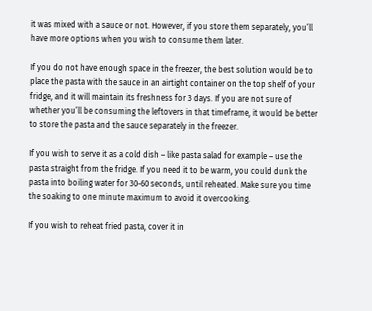it was mixed with a sauce or not. However, if you store them separately, you’ll have more options when you wish to consume them later.

If you do not have enough space in the freezer, the best solution would be to place the pasta with the sauce in an airtight container on the top shelf of your fridge, and it will maintain its freshness for 3 days. If you are not sure of whether you’ll be consuming the leftovers in that timeframe, it would be better to store the pasta and the sauce separately in the freezer.

If you wish to serve it as a cold dish – like pasta salad for example – use the pasta straight from the fridge. If you need it to be warm, you could dunk the pasta into boiling water for 30-60 seconds, until reheated. Make sure you time the soaking to one minute maximum to avoid it overcooking.

If you wish to reheat fried pasta, cover it in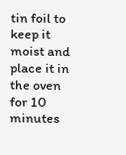tin foil to keep it moist and place it in the oven for 10 minutes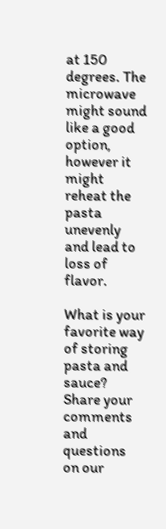at 150 degrees. The microwave might sound like a good option, however it might reheat the pasta unevenly and lead to loss of flavor.

What is your favorite way of storing pasta and sauce? Share your comments and questions on our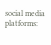social media platforms: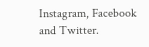Instagram, Facebook and Twitter.